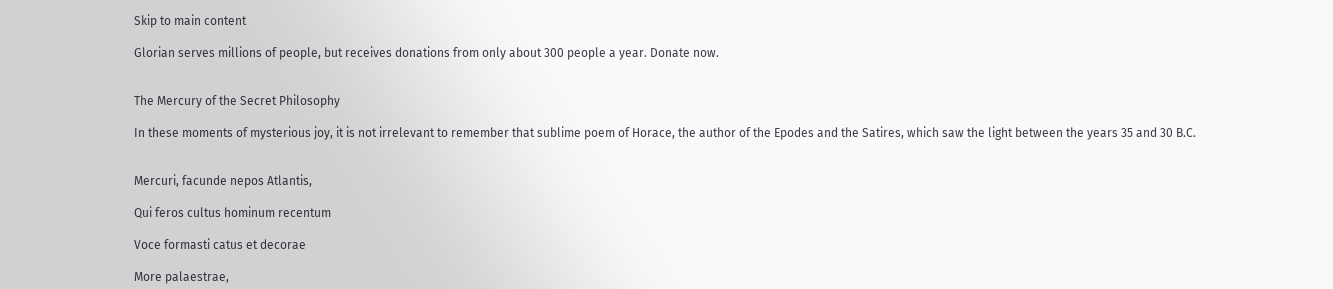Skip to main content

Glorian serves millions of people, but receives donations from only about 300 people a year. Donate now.


The Mercury of the Secret Philosophy

In these moments of mysterious joy, it is not irrelevant to remember that sublime poem of Horace, the author of the Epodes and the Satires, which saw the light between the years 35 and 30 B.C.


Mercuri, facunde nepos Atlantis,

Qui feros cultus hominum recentum

Voce formasti catus et decorae

More palaestrae,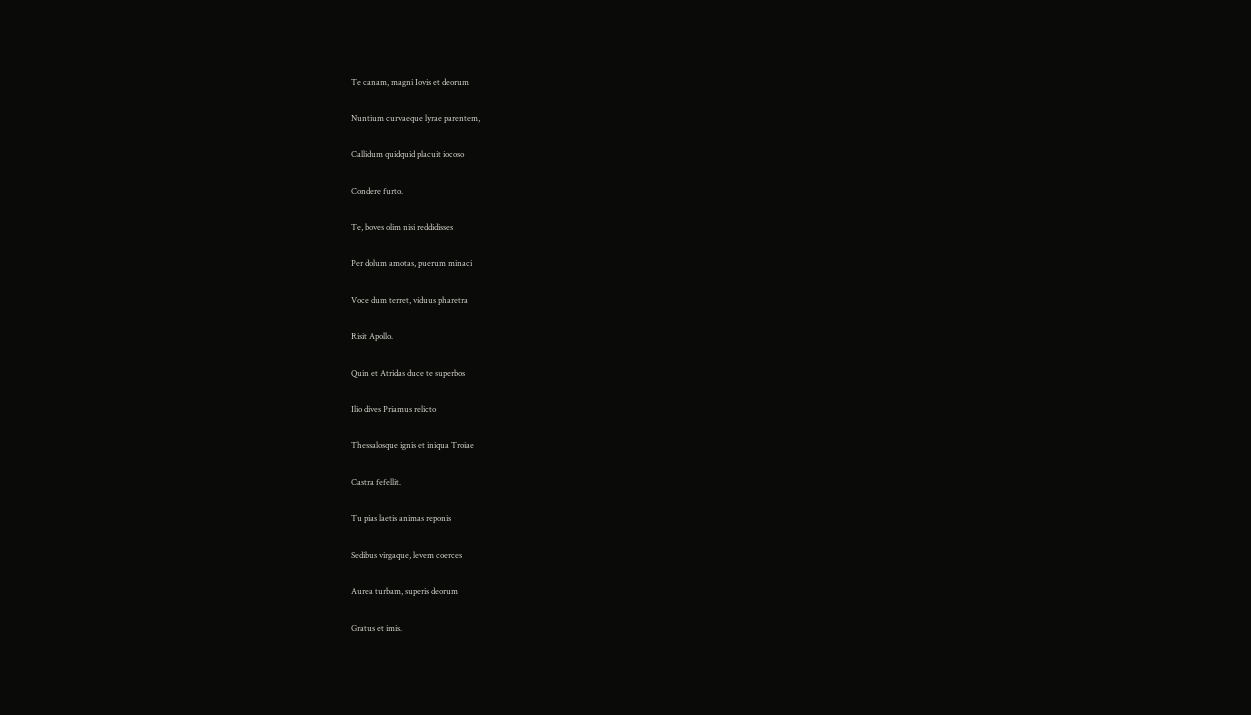Te canam, magni Iovis et deorum

Nuntium curvaeque lyrae parentem,

Callidum quidquid placuit iocoso

Condere furto.

Te, boves olim nisi reddidisses

Per dolum amotas, puerum minaci

Voce dum terret, viduus pharetra

Risit Apollo.

Quin et Atridas duce te superbos

Ilio dives Priamus relicto

Thessalosque ignis et iniqua Troiae

Castra fefellit.

Tu pias laetis animas reponis

Sedibus virgaque, levem coerces

Aurea turbam, superis deorum

Gratus et imis.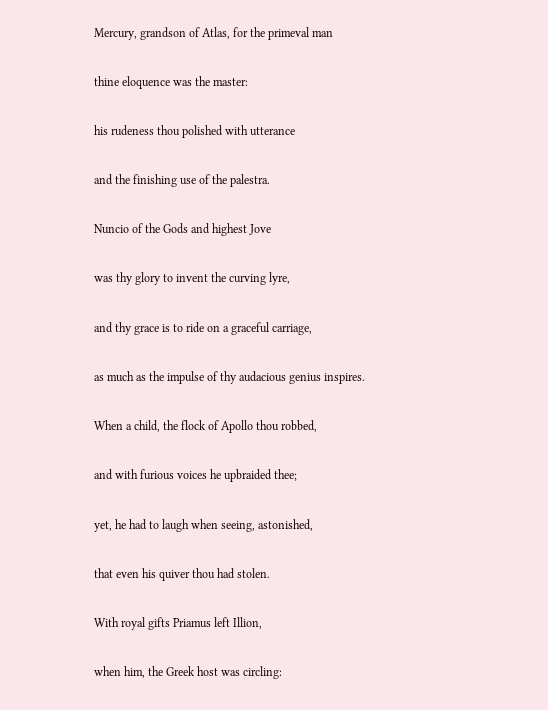Mercury, grandson of Atlas, for the primeval man

thine eloquence was the master:

his rudeness thou polished with utterance

and the finishing use of the palestra.

Nuncio of the Gods and highest Jove

was thy glory to invent the curving lyre,

and thy grace is to ride on a graceful carriage,

as much as the impulse of thy audacious genius inspires.

When a child, the flock of Apollo thou robbed,

and with furious voices he upbraided thee;

yet, he had to laugh when seeing, astonished,

that even his quiver thou had stolen.

With royal gifts Priamus left Illion,

when him, the Greek host was circling: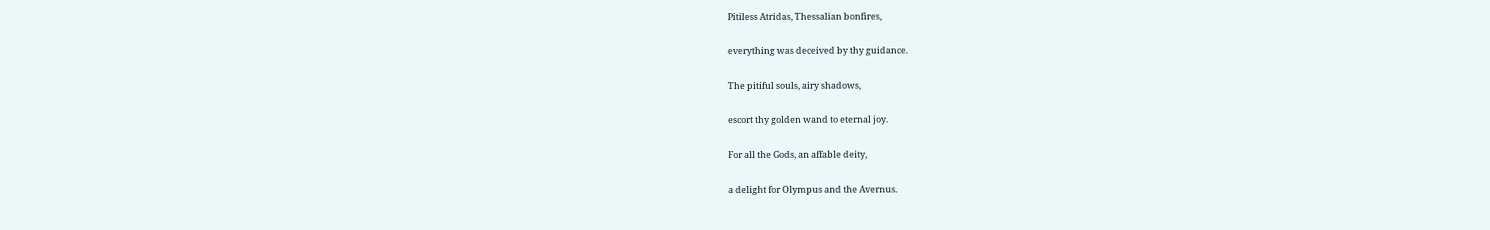Pitiless Atridas, Thessalian bonfires,

everything was deceived by thy guidance.

The pitiful souls, airy shadows,

escort thy golden wand to eternal joy.

For all the Gods, an affable deity,

a delight for Olympus and the Avernus.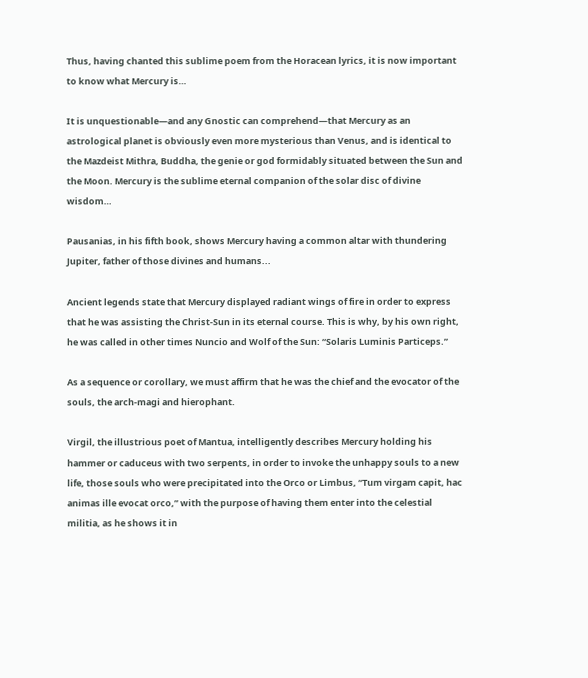Thus, having chanted this sublime poem from the Horacean lyrics, it is now important to know what Mercury is…

It is unquestionable—and any Gnostic can comprehend—that Mercury as an astrological planet is obviously even more mysterious than Venus, and is identical to the Mazdeist Mithra, Buddha, the genie or god formidably situated between the Sun and the Moon. Mercury is the sublime eternal companion of the solar disc of divine wisdom…

Pausanias, in his fifth book, shows Mercury having a common altar with thundering Jupiter, father of those divines and humans...

Ancient legends state that Mercury displayed radiant wings of fire in order to express that he was assisting the Christ-Sun in its eternal course. This is why, by his own right, he was called in other times Nuncio and Wolf of the Sun: “Solaris Luminis Particeps.”

As a sequence or corollary, we must affirm that he was the chief and the evocator of the souls, the arch-magi and hierophant.

Virgil, the illustrious poet of Mantua, intelligently describes Mercury holding his hammer or caduceus with two serpents, in order to invoke the unhappy souls to a new life, those souls who were precipitated into the Orco or Limbus, “Tum virgam capit, hac animas ille evocat orco,” with the purpose of having them enter into the celestial militia, as he shows it in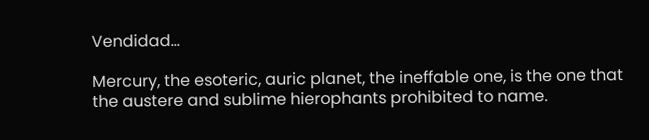Vendidad…

Mercury, the esoteric, auric planet, the ineffable one, is the one that the austere and sublime hierophants prohibited to name.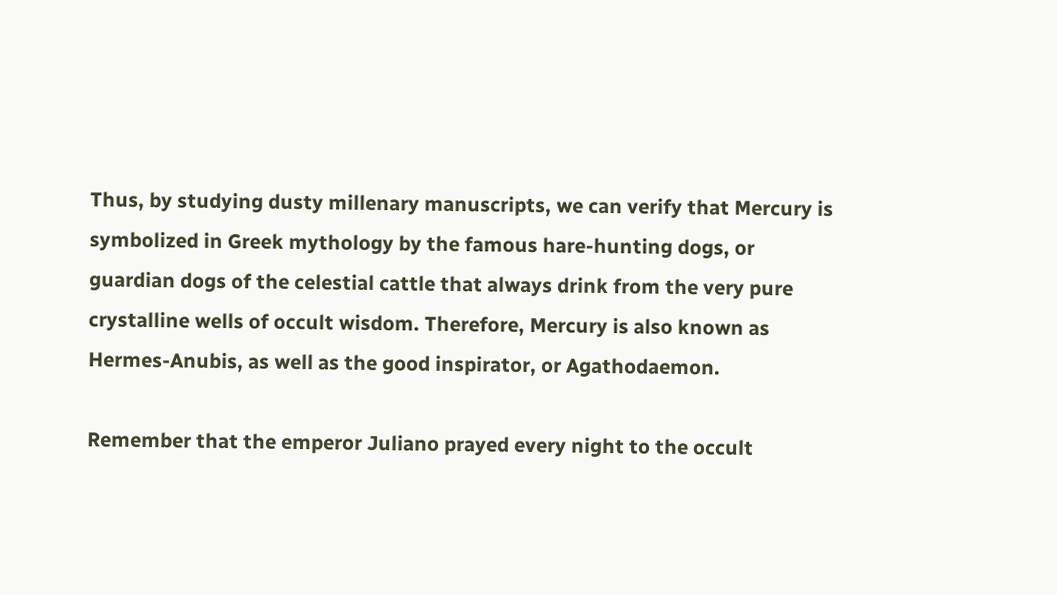Thus, by studying dusty millenary manuscripts, we can verify that Mercury is symbolized in Greek mythology by the famous hare-hunting dogs, or guardian dogs of the celestial cattle that always drink from the very pure crystalline wells of occult wisdom. Therefore, Mercury is also known as Hermes-Anubis, as well as the good inspirator, or Agathodaemon.

Remember that the emperor Juliano prayed every night to the occult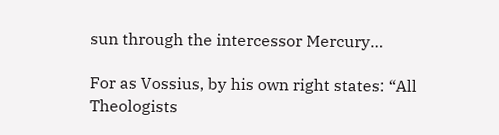sun through the intercessor Mercury…

For as Vossius, by his own right states: “All Theologists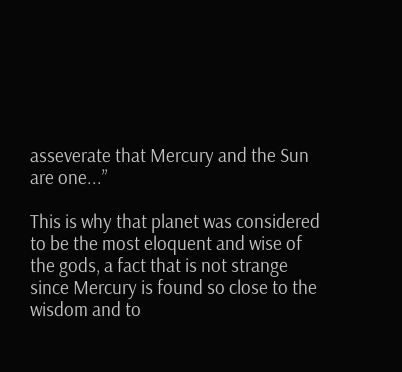asseverate that Mercury and the Sun are one...”

This is why that planet was considered to be the most eloquent and wise of the gods, a fact that is not strange since Mercury is found so close to the wisdom and to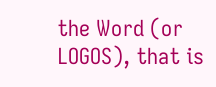the Word (or LOGOS), that is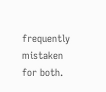frequently mistaken for both.